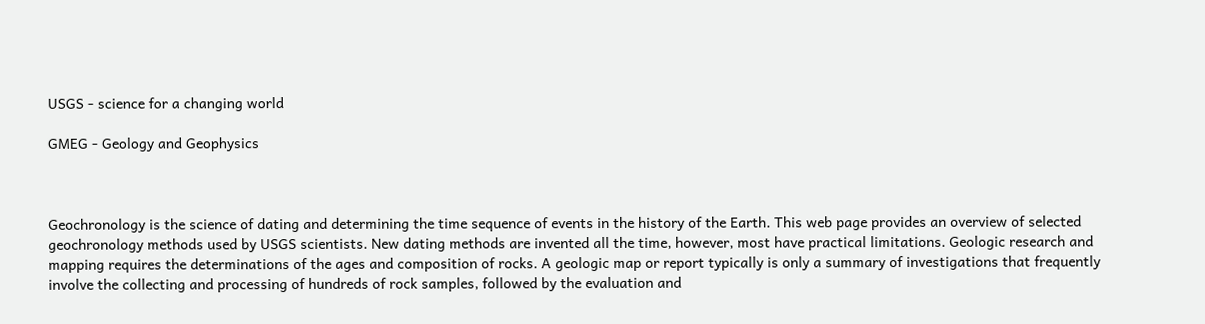USGS - science for a changing world

GMEG - Geology and Geophysics



Geochronology is the science of dating and determining the time sequence of events in the history of the Earth. This web page provides an overview of selected geochronology methods used by USGS scientists. New dating methods are invented all the time, however, most have practical limitations. Geologic research and mapping requires the determinations of the ages and composition of rocks. A geologic map or report typically is only a summary of investigations that frequently involve the collecting and processing of hundreds of rock samples, followed by the evaluation and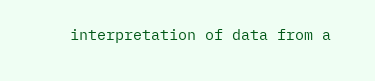interpretation of data from a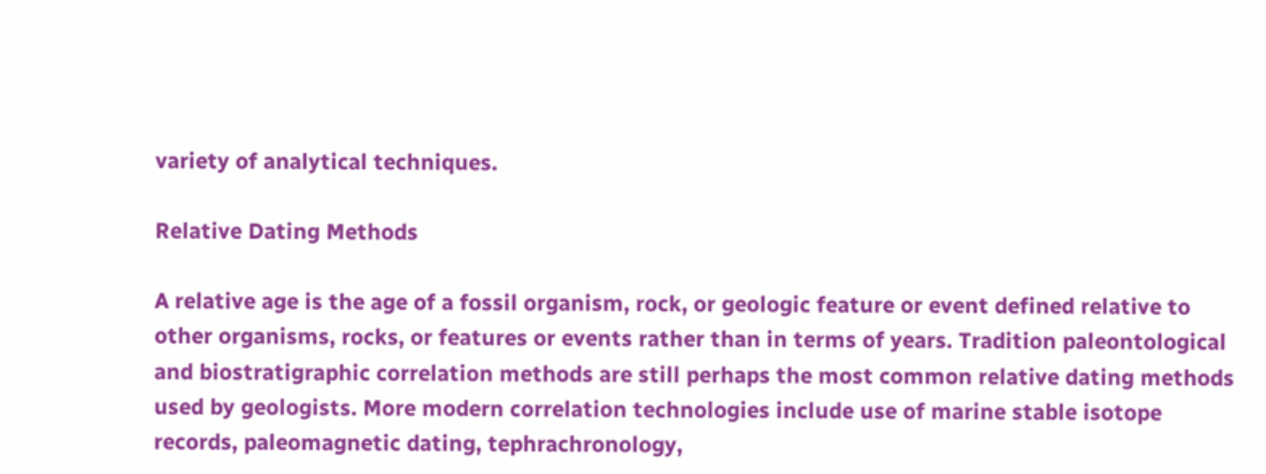variety of analytical techniques.

Relative Dating Methods

A relative age is the age of a fossil organism, rock, or geologic feature or event defined relative to other organisms, rocks, or features or events rather than in terms of years. Tradition paleontological and biostratigraphic correlation methods are still perhaps the most common relative dating methods used by geologists. More modern correlation technologies include use of marine stable isotope records, paleomagnetic dating, tephrachronology,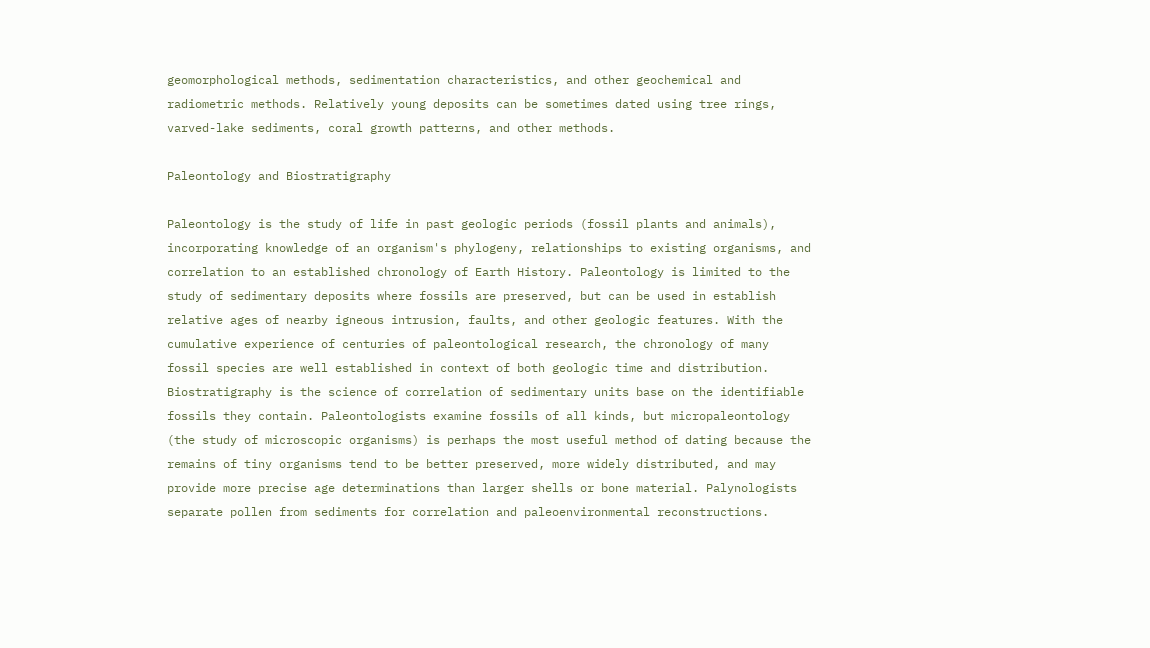geomorphological methods, sedimentation characteristics, and other geochemical and radiometric methods. Relatively young deposits can be sometimes dated using tree rings, varved-lake sediments, coral growth patterns, and other methods.

Paleontology and Biostratigraphy

Paleontology is the study of life in past geologic periods (fossil plants and animals), incorporating knowledge of an organism's phylogeny, relationships to existing organisms, and correlation to an established chronology of Earth History. Paleontology is limited to the study of sedimentary deposits where fossils are preserved, but can be used in establish relative ages of nearby igneous intrusion, faults, and other geologic features. With the cumulative experience of centuries of paleontological research, the chronology of many fossil species are well established in context of both geologic time and distribution. Biostratigraphy is the science of correlation of sedimentary units base on the identifiable fossils they contain. Paleontologists examine fossils of all kinds, but micropaleontology (the study of microscopic organisms) is perhaps the most useful method of dating because the remains of tiny organisms tend to be better preserved, more widely distributed, and may provide more precise age determinations than larger shells or bone material. Palynologists separate pollen from sediments for correlation and paleoenvironmental reconstructions.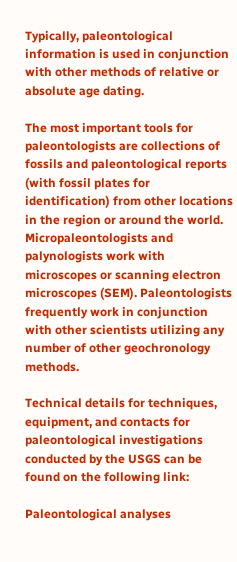Typically, paleontological information is used in conjunction with other methods of relative or absolute age dating.

The most important tools for paleontologists are collections of fossils and paleontological reports (with fossil plates for identification) from other locations in the region or around the world. Micropaleontologists and palynologists work with microscopes or scanning electron microscopes (SEM). Paleontologists frequently work in conjunction with other scientists utilizing any number of other geochronology methods.

Technical details for techniques, equipment, and contacts for paleontological investigations conducted by the USGS can be found on the following link:

Paleontological analyses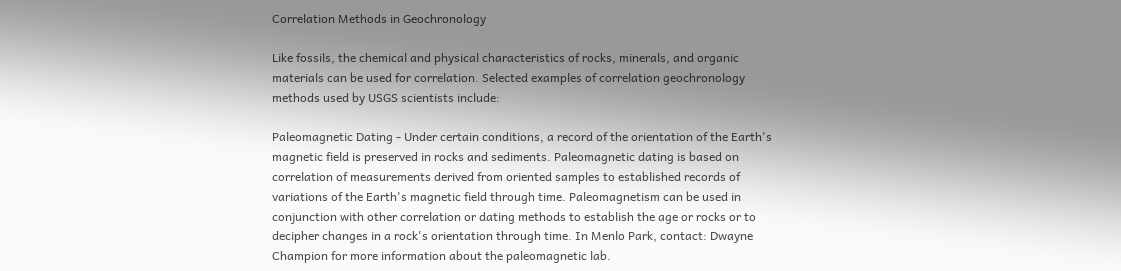Correlation Methods in Geochronology

Like fossils, the chemical and physical characteristics of rocks, minerals, and organic materials can be used for correlation. Selected examples of correlation geochronology methods used by USGS scientists include:

Paleomagnetic Dating - Under certain conditions, a record of the orientation of the Earth's magnetic field is preserved in rocks and sediments. Paleomagnetic dating is based on correlation of measurements derived from oriented samples to established records of variations of the Earth's magnetic field through time. Paleomagnetism can be used in conjunction with other correlation or dating methods to establish the age or rocks or to decipher changes in a rock's orientation through time. In Menlo Park, contact: Dwayne Champion for more information about the paleomagnetic lab.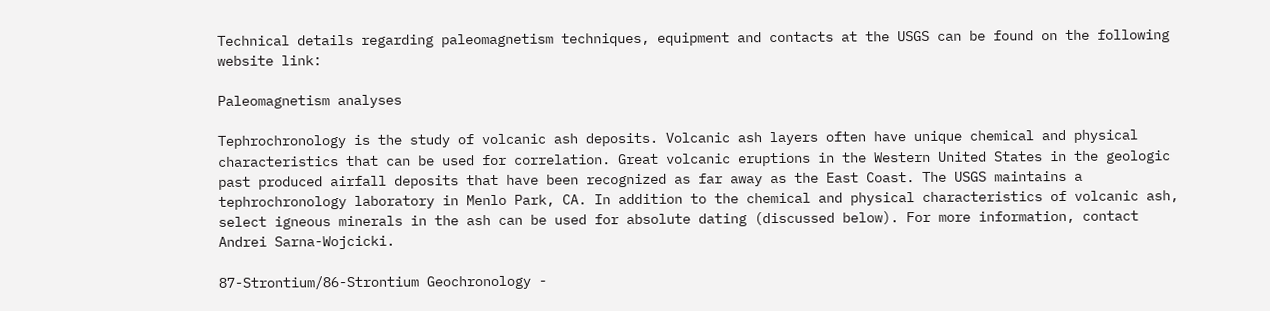Technical details regarding paleomagnetism techniques, equipment and contacts at the USGS can be found on the following website link:

Paleomagnetism analyses

Tephrochronology is the study of volcanic ash deposits. Volcanic ash layers often have unique chemical and physical characteristics that can be used for correlation. Great volcanic eruptions in the Western United States in the geologic past produced airfall deposits that have been recognized as far away as the East Coast. The USGS maintains a tephrochronology laboratory in Menlo Park, CA. In addition to the chemical and physical characteristics of volcanic ash, select igneous minerals in the ash can be used for absolute dating (discussed below). For more information, contact Andrei Sarna-Wojcicki.

87-Strontium/86-Strontium Geochronology -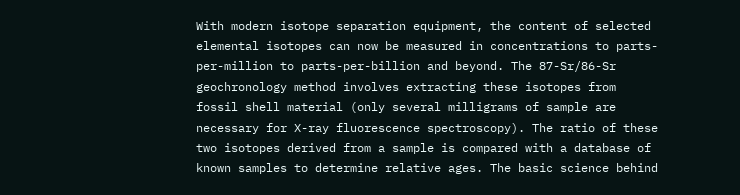With modern isotope separation equipment, the content of selected elemental isotopes can now be measured in concentrations to parts-per-million to parts-per-billion and beyond. The 87-Sr/86-Sr geochronology method involves extracting these isotopes from fossil shell material (only several milligrams of sample are necessary for X-ray fluorescence spectroscopy). The ratio of these two isotopes derived from a sample is compared with a database of known samples to determine relative ages. The basic science behind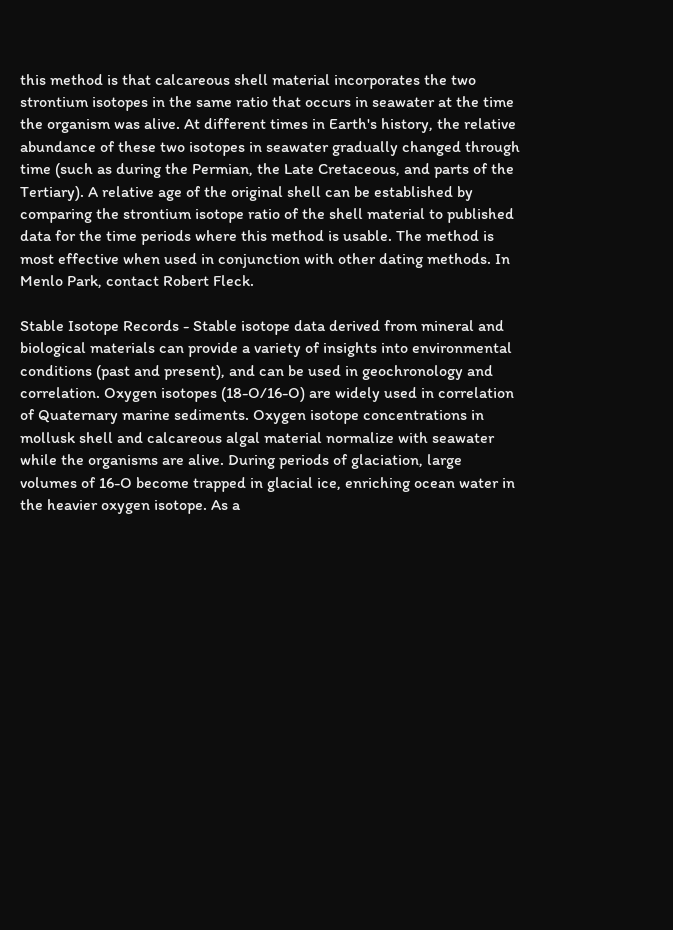this method is that calcareous shell material incorporates the two strontium isotopes in the same ratio that occurs in seawater at the time the organism was alive. At different times in Earth's history, the relative abundance of these two isotopes in seawater gradually changed through time (such as during the Permian, the Late Cretaceous, and parts of the Tertiary). A relative age of the original shell can be established by comparing the strontium isotope ratio of the shell material to published data for the time periods where this method is usable. The method is most effective when used in conjunction with other dating methods. In Menlo Park, contact Robert Fleck.

Stable Isotope Records - Stable isotope data derived from mineral and biological materials can provide a variety of insights into environmental conditions (past and present), and can be used in geochronology and correlation. Oxygen isotopes (18-O/16-O) are widely used in correlation of Quaternary marine sediments. Oxygen isotope concentrations in mollusk shell and calcareous algal material normalize with seawater while the organisms are alive. During periods of glaciation, large volumes of 16-O become trapped in glacial ice, enriching ocean water in the heavier oxygen isotope. As a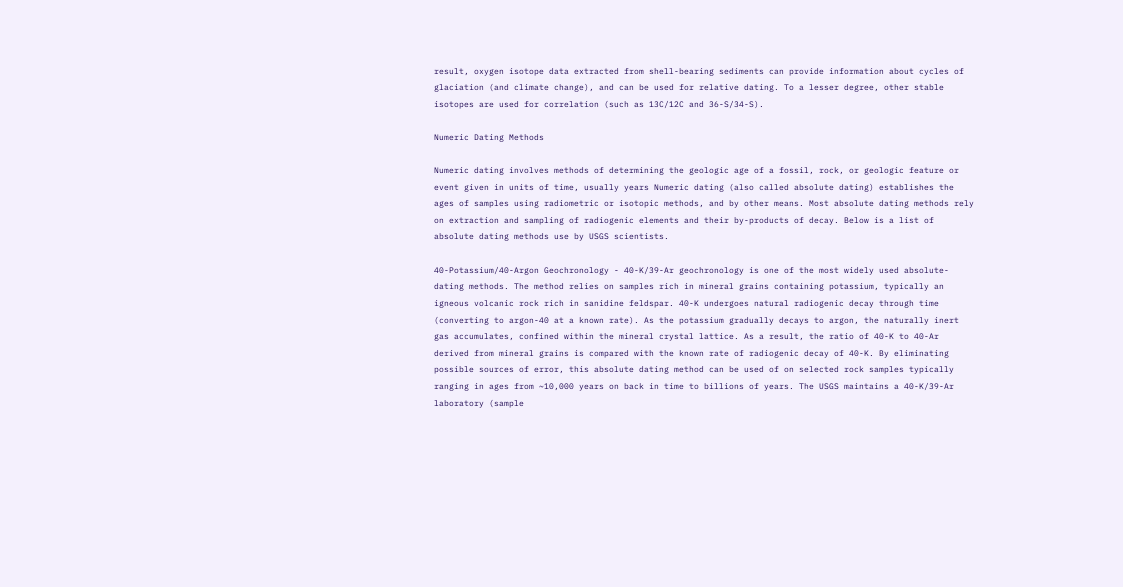result, oxygen isotope data extracted from shell-bearing sediments can provide information about cycles of glaciation (and climate change), and can be used for relative dating. To a lesser degree, other stable isotopes are used for correlation (such as 13C/12C and 36-S/34-S).

Numeric Dating Methods

Numeric dating involves methods of determining the geologic age of a fossil, rock, or geologic feature or event given in units of time, usually years Numeric dating (also called absolute dating) establishes the ages of samples using radiometric or isotopic methods, and by other means. Most absolute dating methods rely on extraction and sampling of radiogenic elements and their by-products of decay. Below is a list of absolute dating methods use by USGS scientists.

40-Potassium/40-Argon Geochronology - 40-K/39-Ar geochronology is one of the most widely used absolute-dating methods. The method relies on samples rich in mineral grains containing potassium, typically an igneous volcanic rock rich in sanidine feldspar. 40-K undergoes natural radiogenic decay through time (converting to argon-40 at a known rate). As the potassium gradually decays to argon, the naturally inert gas accumulates, confined within the mineral crystal lattice. As a result, the ratio of 40-K to 40-Ar derived from mineral grains is compared with the known rate of radiogenic decay of 40-K. By eliminating possible sources of error, this absolute dating method can be used of on selected rock samples typically ranging in ages from ~10,000 years on back in time to billions of years. The USGS maintains a 40-K/39-Ar laboratory (sample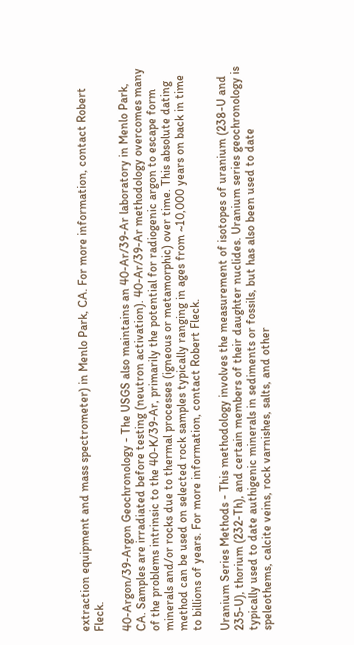extraction equipment and mass spectrometer) in Menlo Park, CA. For more information, contact Robert Fleck.

40-Argon/39-Argon Geochronology - The USGS also maintains an 40-Ar/39-Ar laboratory in Menlo Park, CA. Samples are irradiated before testing (neutron activation). 40-Ar/39-Ar methodology overcomes many of the problems intrinsic to the 40-K/39-Ar, primarily the potential for radiogenic argon to escape form minerals and/or rocks due to thermal processes (igneous or metamorphic) over time. This absolute dating method can be used on selected rock samples typically ranging in ages from ~10,000 years on back in time to billions of years. For more information, contact Robert Fleck.

Uranium Series Methods - This methodology involves the measurement of isotopes of uranium (238-U and 235-U), thorium (232-Th), and certain members of their daughter nuclides. Uranium series geochronology is typically used to date authigenic minerals in sediments or fossils, but has also been used to date speleothems, calcite veins, rock varnishes, salts, and other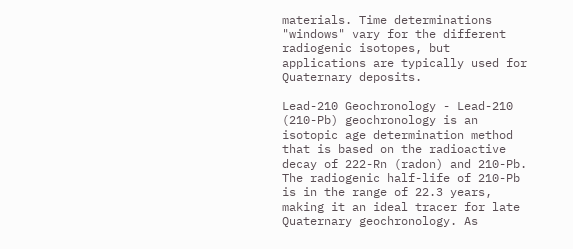materials. Time determinations "windows" vary for the different radiogenic isotopes, but applications are typically used for Quaternary deposits.

Lead-210 Geochronology - Lead-210 (210-Pb) geochronology is an isotopic age determination method that is based on the radioactive decay of 222-Rn (radon) and 210-Pb. The radiogenic half-life of 210-Pb is in the range of 22.3 years, making it an ideal tracer for late Quaternary geochronology. As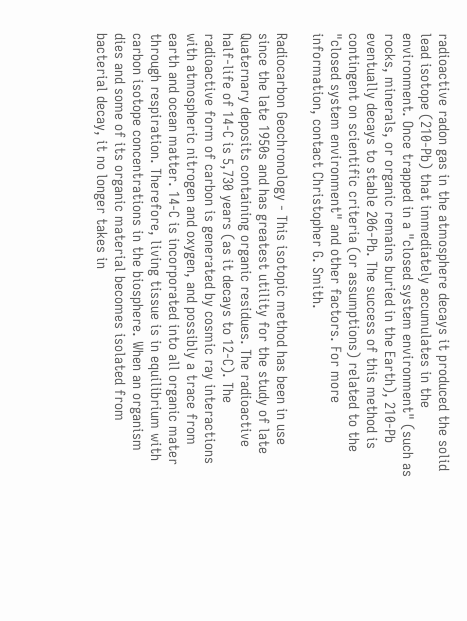radioactive radon gas in the atmosphere decays it produced the solid lead isotope (210-Pb) that immediately accumulates in the environment. Once trapped in a "closed system environment" (such as rocks, minerals, or organic remains buried in the Earth), 210-Pb eventually decays to stable 206-Pb. The success of this method is contingent on scientific criteria (or assumptions) related to the "closed system environment" and other factors. For more information, contact Christopher G. Smith.

Radiocarbon Geochronology - This isotopic method has been in use since the late 1950s and has greatest utility for the study of late Quaternary deposits containing organic residues. The radioactive half-life of 14-C is 5,730 years (as it decays to 12-C). The radioactive form of carbon is generated by cosmic ray interactions with atmospheric nitrogen and oxygen, and possibly a trace from earth and ocean matter. 14-C is incorporated into all organic mater through respiration. Therefore, living tissue is in equilibrium with carbon isotope concentrations in the biosphere. When an organism dies and some of its organic material becomes isolated from bacterial decay, it no longer takes in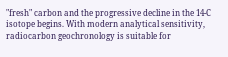"fresh" carbon and the progressive decline in the 14-C isotope begins. With modern analytical sensitivity, radiocarbon geochronology is suitable for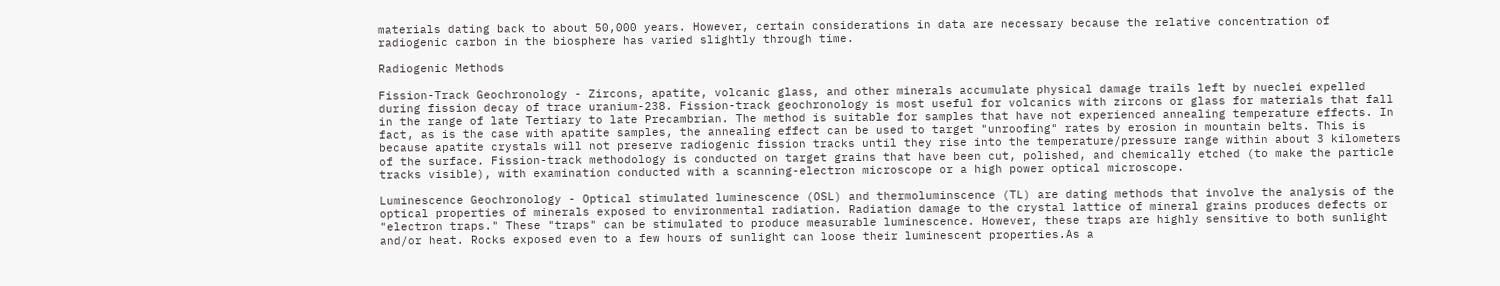materials dating back to about 50,000 years. However, certain considerations in data are necessary because the relative concentration of radiogenic carbon in the biosphere has varied slightly through time.

Radiogenic Methods

Fission-Track Geochronology - Zircons, apatite, volcanic glass, and other minerals accumulate physical damage trails left by nueclei expelled during fission decay of trace uranium-238. Fission-track geochronology is most useful for volcanics with zircons or glass for materials that fall in the range of late Tertiary to late Precambrian. The method is suitable for samples that have not experienced annealing temperature effects. In fact, as is the case with apatite samples, the annealing effect can be used to target "unroofing" rates by erosion in mountain belts. This is because apatite crystals will not preserve radiogenic fission tracks until they rise into the temperature/pressure range within about 3 kilometers of the surface. Fission-track methodology is conducted on target grains that have been cut, polished, and chemically etched (to make the particle tracks visible), with examination conducted with a scanning-electron microscope or a high power optical microscope.

Luminescence Geochronology - Optical stimulated luminescence (OSL) and thermoluminscence (TL) are dating methods that involve the analysis of the optical properties of minerals exposed to environmental radiation. Radiation damage to the crystal lattice of mineral grains produces defects or "electron traps." These "traps" can be stimulated to produce measurable luminescence. However, these traps are highly sensitive to both sunlight and/or heat. Rocks exposed even to a few hours of sunlight can loose their luminescent properties.As a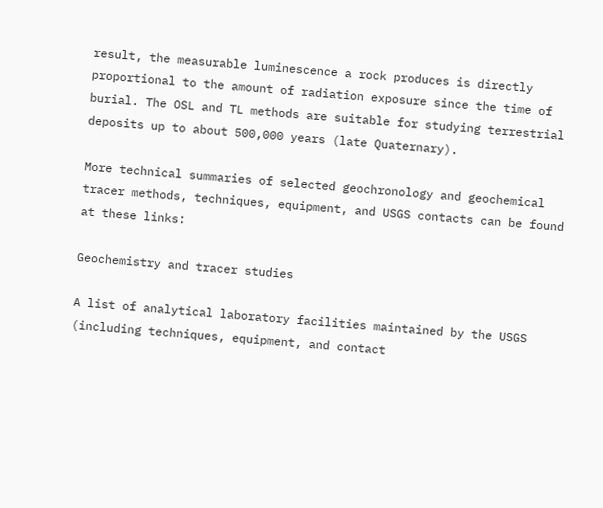result, the measurable luminescence a rock produces is directly proportional to the amount of radiation exposure since the time of burial. The OSL and TL methods are suitable for studying terrestrial deposits up to about 500,000 years (late Quaternary).

More technical summaries of selected geochronology and geochemical tracer methods, techniques, equipment, and USGS contacts can be found at these links:

Geochemistry and tracer studies

A list of analytical laboratory facilities maintained by the USGS (including techniques, equipment, and contact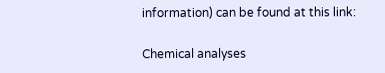information) can be found at this link:

Chemical analyses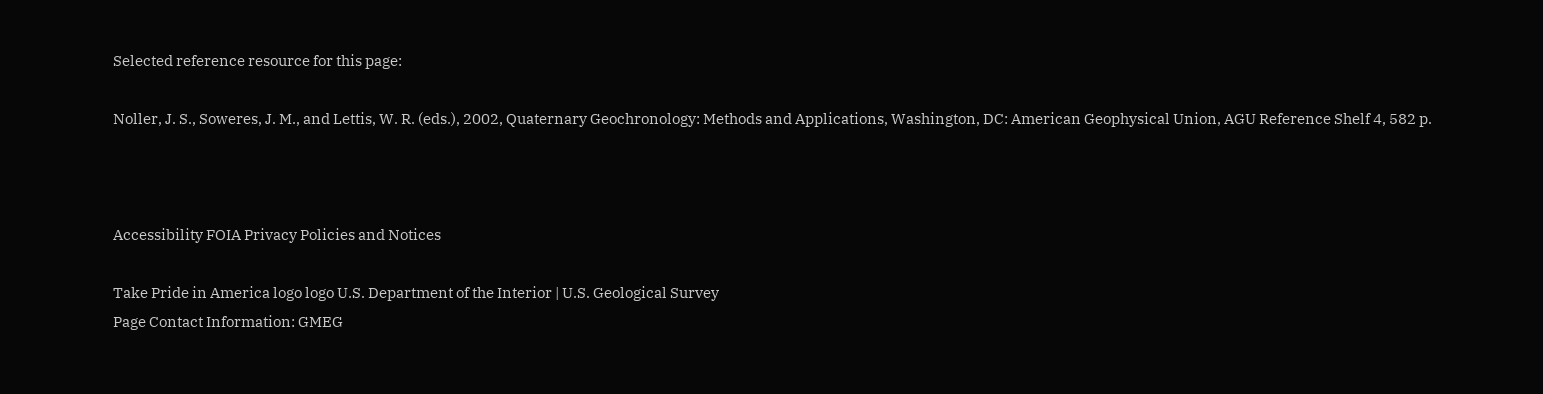Selected reference resource for this page:

Noller, J. S., Soweres, J. M., and Lettis, W. R. (eds.), 2002, Quaternary Geochronology: Methods and Applications, Washington, DC: American Geophysical Union, AGU Reference Shelf 4, 582 p.



Accessibility FOIA Privacy Policies and Notices

Take Pride in America logo logo U.S. Department of the Interior | U.S. Geological Survey
Page Contact Information: GMEG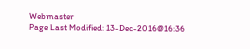Webmaster
Page Last Modified: 13-Dec-2016@16:36